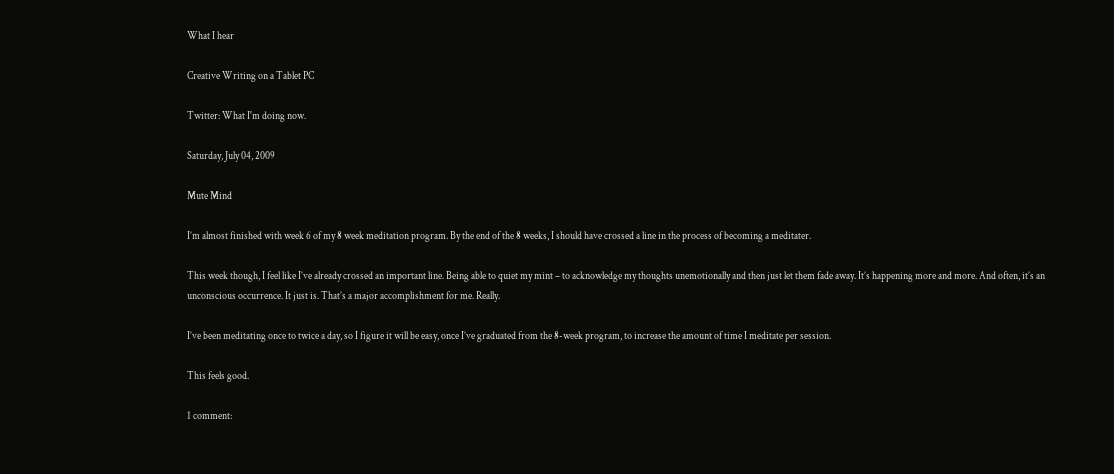What I hear

Creative Writing on a Tablet PC

Twitter: What I'm doing now.

Saturday, July 04, 2009

Mute Mind

I’m almost finished with week 6 of my 8 week meditation program. By the end of the 8 weeks, I should have crossed a line in the process of becoming a meditater.

This week though, I feel like I’ve already crossed an important line. Being able to quiet my mint – to acknowledge my thoughts unemotionally and then just let them fade away. It’s happening more and more. And often, it’s an unconscious occurrence. It just is. That’s a major accomplishment for me. Really.

I’ve been meditating once to twice a day, so I figure it will be easy, once I’ve graduated from the 8-week program, to increase the amount of time I meditate per session.

This feels good.

1 comment: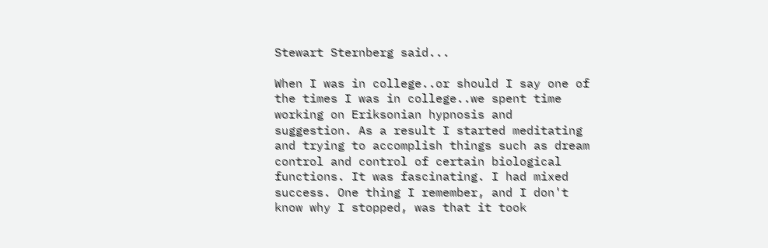Stewart Sternberg said...

When I was in college..or should I say one of the times I was in college..we spent time working on Eriksonian hypnosis and suggestion. As a result I started meditating and trying to accomplish things such as dream control and control of certain biological functions. It was fascinating. I had mixed success. One thing I remember, and I don't know why I stopped, was that it took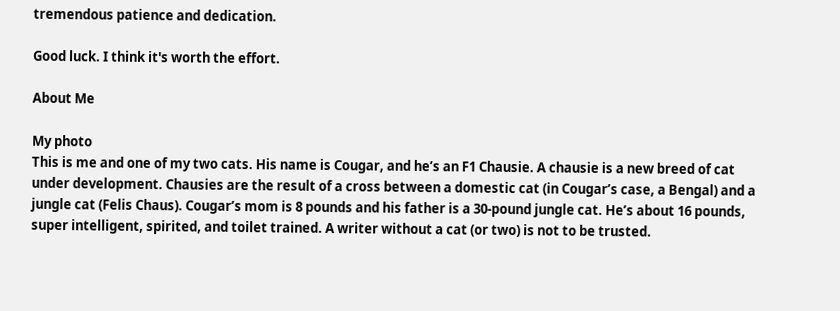tremendous patience and dedication.

Good luck. I think it's worth the effort.

About Me

My photo
This is me and one of my two cats. His name is Cougar, and he’s an F1 Chausie. A chausie is a new breed of cat under development. Chausies are the result of a cross between a domestic cat (in Cougar’s case, a Bengal) and a jungle cat (Felis Chaus). Cougar’s mom is 8 pounds and his father is a 30-pound jungle cat. He’s about 16 pounds, super intelligent, spirited, and toilet trained. A writer without a cat (or two) is not to be trusted.